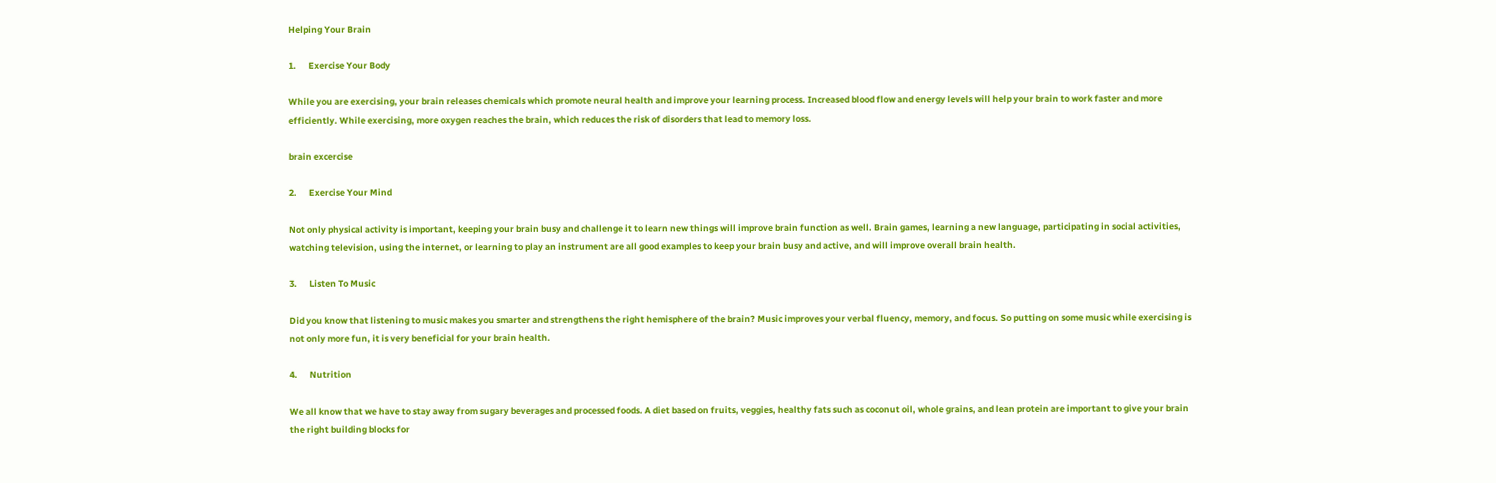Helping Your Brain

1.      Exercise Your Body

While you are exercising, your brain releases chemicals which promote neural health and improve your learning process. Increased blood flow and energy levels will help your brain to work faster and more efficiently. While exercising, more oxygen reaches the brain, which reduces the risk of disorders that lead to memory loss.

brain excercise

2.      Exercise Your Mind

Not only physical activity is important, keeping your brain busy and challenge it to learn new things will improve brain function as well. Brain games, learning a new language, participating in social activities, watching television, using the internet, or learning to play an instrument are all good examples to keep your brain busy and active, and will improve overall brain health.

3.      Listen To Music

Did you know that listening to music makes you smarter and strengthens the right hemisphere of the brain? Music improves your verbal fluency, memory, and focus. So putting on some music while exercising is not only more fun, it is very beneficial for your brain health.

4.      Nutrition

We all know that we have to stay away from sugary beverages and processed foods. A diet based on fruits, veggies, healthy fats such as coconut oil, whole grains, and lean protein are important to give your brain the right building blocks for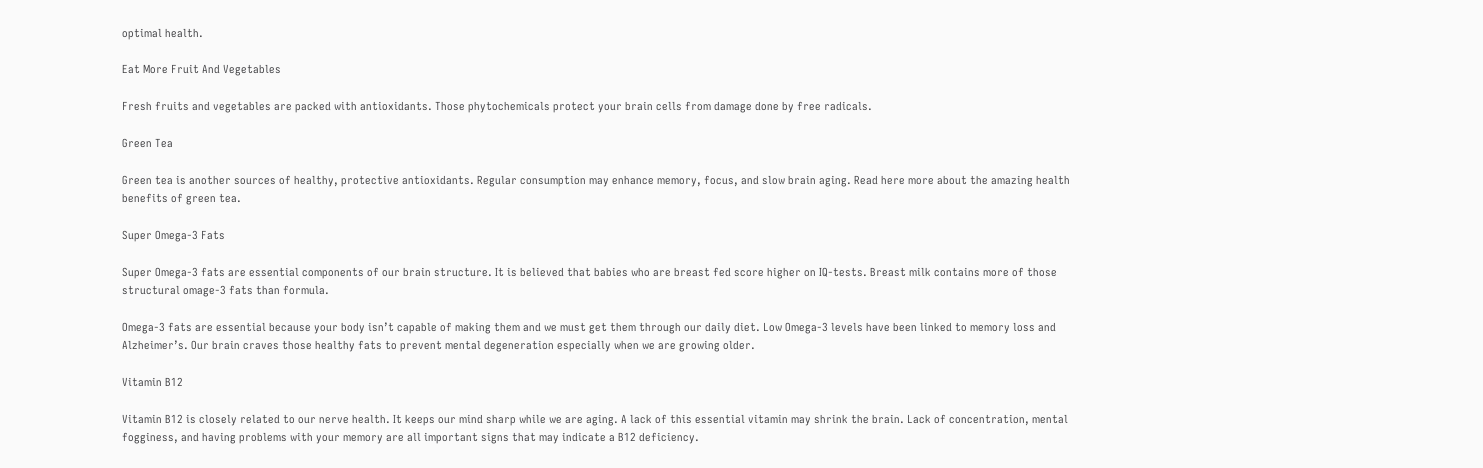optimal health.

Eat More Fruit And Vegetables

Fresh fruits and vegetables are packed with antioxidants. Those phytochemicals protect your brain cells from damage done by free radicals.

Green Tea

Green tea is another sources of healthy, protective antioxidants. Regular consumption may enhance memory, focus, and slow brain aging. Read here more about the amazing health benefits of green tea.

Super Omega-3 Fats

Super Omega-3 fats are essential components of our brain structure. It is believed that babies who are breast fed score higher on IQ-tests. Breast milk contains more of those structural omage-3 fats than formula.

Omega-3 fats are essential because your body isn’t capable of making them and we must get them through our daily diet. Low Omega-3 levels have been linked to memory loss and Alzheimer’s. Our brain craves those healthy fats to prevent mental degeneration especially when we are growing older.

Vitamin B12

Vitamin B12 is closely related to our nerve health. It keeps our mind sharp while we are aging. A lack of this essential vitamin may shrink the brain. Lack of concentration, mental fogginess, and having problems with your memory are all important signs that may indicate a B12 deficiency.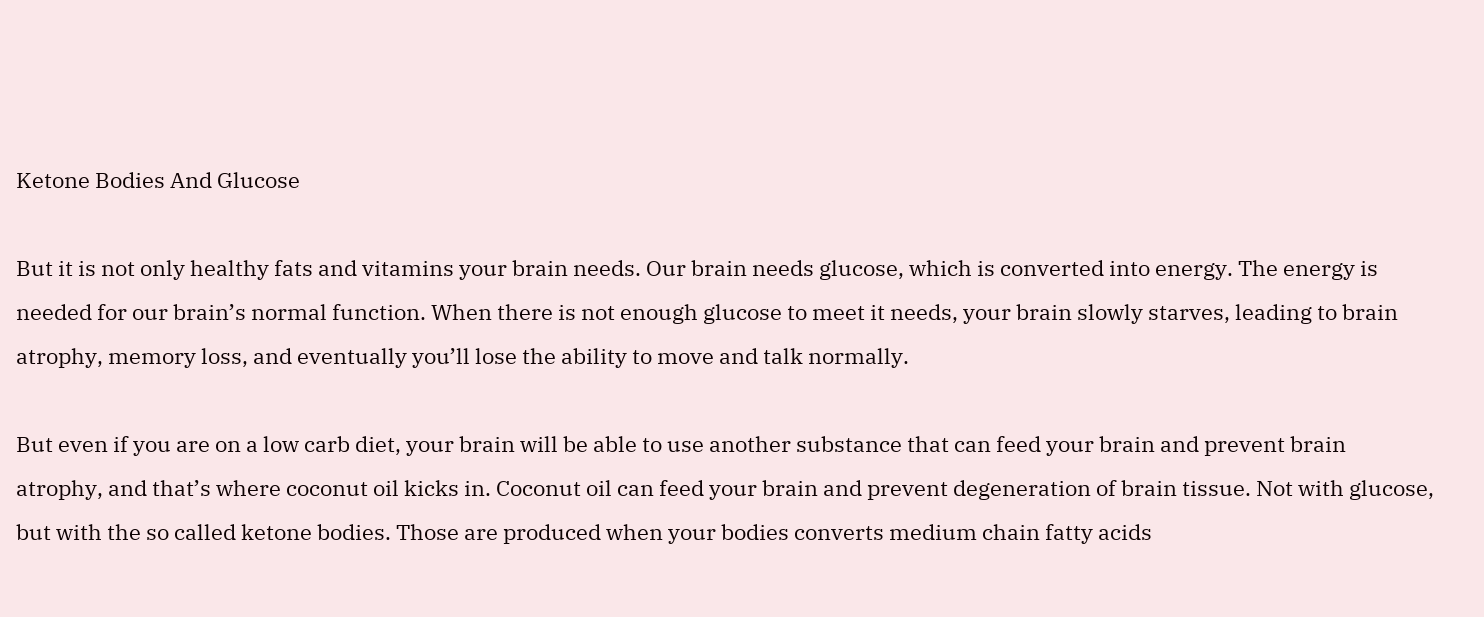Ketone Bodies And Glucose

But it is not only healthy fats and vitamins your brain needs. Our brain needs glucose, which is converted into energy. The energy is needed for our brain’s normal function. When there is not enough glucose to meet it needs, your brain slowly starves, leading to brain atrophy, memory loss, and eventually you’ll lose the ability to move and talk normally.

But even if you are on a low carb diet, your brain will be able to use another substance that can feed your brain and prevent brain atrophy, and that’s where coconut oil kicks in. Coconut oil can feed your brain and prevent degeneration of brain tissue. Not with glucose, but with the so called ketone bodies. Those are produced when your bodies converts medium chain fatty acids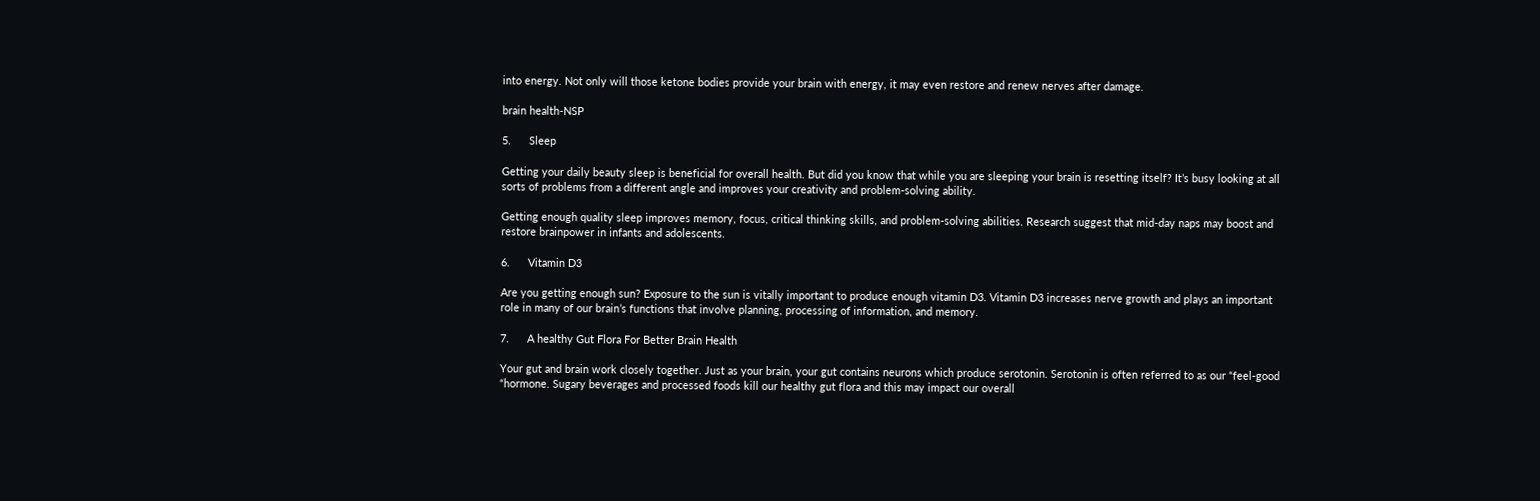into energy. Not only will those ketone bodies provide your brain with energy, it may even restore and renew nerves after damage.

brain health-NSP

5.      Sleep

Getting your daily beauty sleep is beneficial for overall health. But did you know that while you are sleeping your brain is resetting itself? It’s busy looking at all sorts of problems from a different angle and improves your creativity and problem-solving ability.

Getting enough quality sleep improves memory, focus, critical thinking skills, and problem-solving abilities. Research suggest that mid-day naps may boost and restore brainpower in infants and adolescents.

6.      Vitamin D3

Are you getting enough sun? Exposure to the sun is vitally important to produce enough vitamin D3. Vitamin D3 increases nerve growth and plays an important role in many of our brain’s functions that involve planning, processing of information, and memory.

7.      A healthy Gut Flora For Better Brain Health

Your gut and brain work closely together. Just as your brain, your gut contains neurons which produce serotonin. Serotonin is often referred to as our “feel-good “hormone. Sugary beverages and processed foods kill our healthy gut flora and this may impact our overall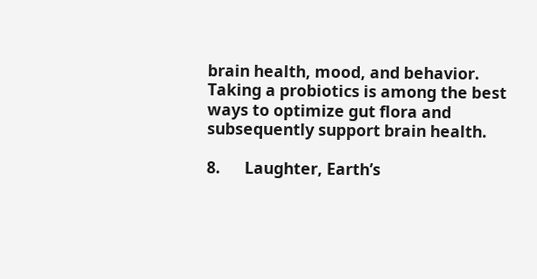brain health, mood, and behavior. Taking a probiotics is among the best ways to optimize gut flora and subsequently support brain health.

8.      Laughter, Earth’s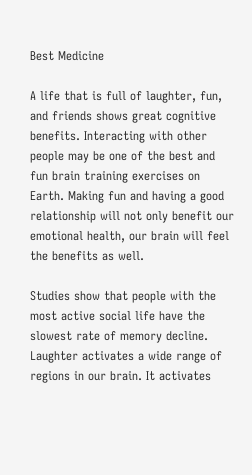Best Medicine

A life that is full of laughter, fun, and friends shows great cognitive benefits. Interacting with other people may be one of the best and fun brain training exercises on Earth. Making fun and having a good relationship will not only benefit our emotional health, our brain will feel the benefits as well.

Studies show that people with the most active social life have the slowest rate of memory decline. Laughter activates a wide range of regions in our brain. It activates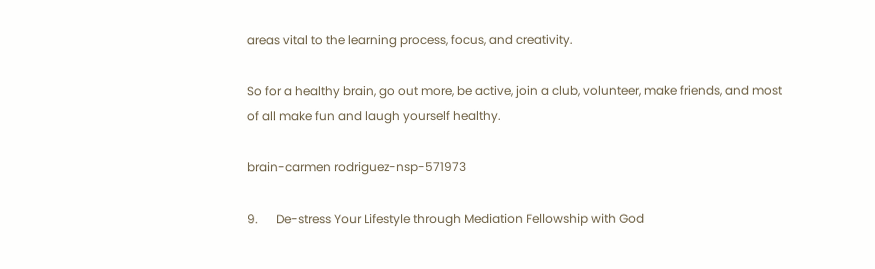areas vital to the learning process, focus, and creativity.

So for a healthy brain, go out more, be active, join a club, volunteer, make friends, and most of all make fun and laugh yourself healthy.

brain-carmen rodriguez-nsp-571973

9.      De-stress Your Lifestyle through Mediation Fellowship with God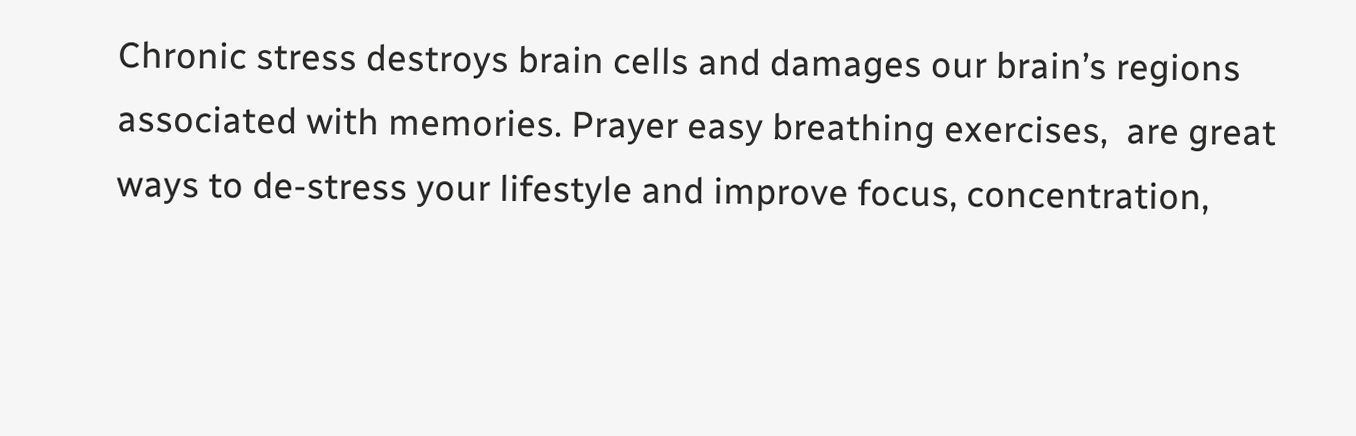Chronic stress destroys brain cells and damages our brain’s regions associated with memories. Prayer easy breathing exercises,  are great ways to de-stress your lifestyle and improve focus, concentration,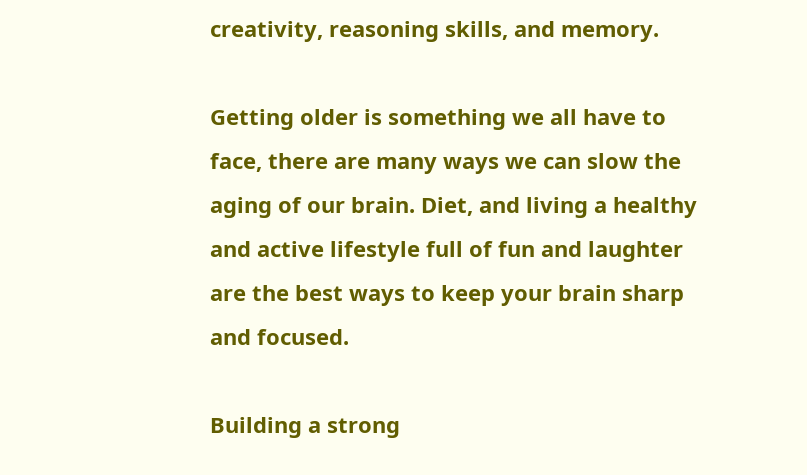creativity, reasoning skills, and memory.

Getting older is something we all have to face, there are many ways we can slow the aging of our brain. Diet, and living a healthy and active lifestyle full of fun and laughter are the best ways to keep your brain sharp and focused.

Building a strong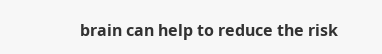brain can help to reduce the risk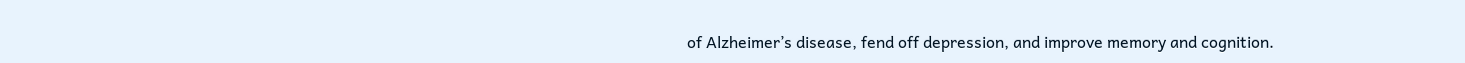of Alzheimer’s disease, fend off depression, and improve memory and cognition.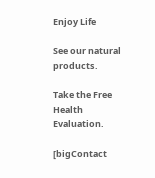Enjoy Life

See our natural products.

Take the Free Health Evaluation.

[bigContact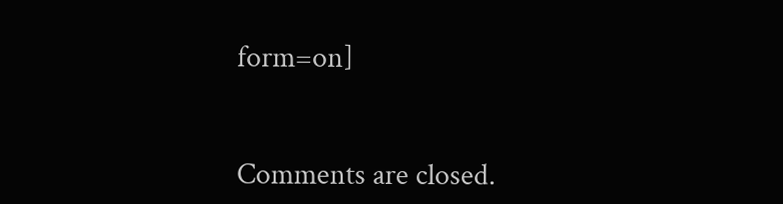form=on]


Comments are closed.